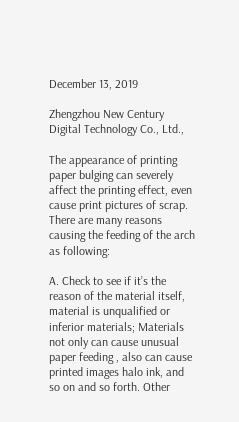December 13, 2019

Zhengzhou New Century Digital Technology Co., Ltd.,

The appearance of printing paper bulging can severely affect the printing effect, even cause print pictures of scrap. There are many reasons causing the feeding of the arch as following:

A. Check to see if it’s the reason of the material itself, material is unqualified or inferior materials; Materials not only can cause unusual paper feeding , also can cause printed images halo ink, and so on and so forth. Other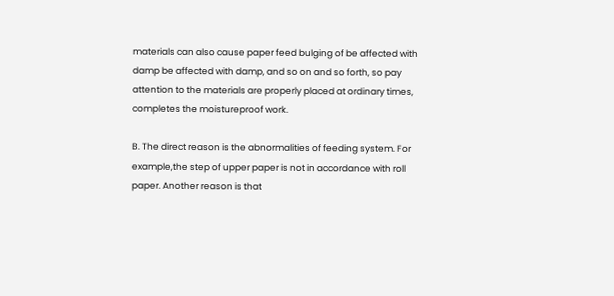materials can also cause paper feed bulging of be affected with damp be affected with damp, and so on and so forth, so pay attention to the materials are properly placed at ordinary times, completes the moistureproof work.

B. The direct reason is the abnormalities of feeding system. For example,the step of upper paper is not in accordance with roll paper. Another reason is that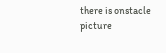there is onstacle picture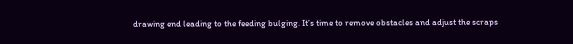drawing end leading to the feeding bulging. It’s time to remove obstacles and adjust the scraps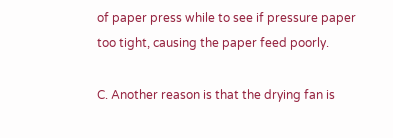of paper press while to see if pressure paper too tight, causing the paper feed poorly.

C. Another reason is that the drying fan is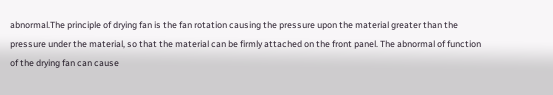abnormal.The principle of drying fan is the fan rotation causing the pressure upon the material greater than the pressure under the material, so that the material can be firmly attached on the front panel. The abnormal of function of the drying fan can cause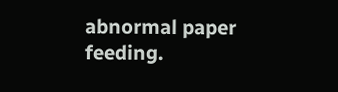abnormal paper feeding.